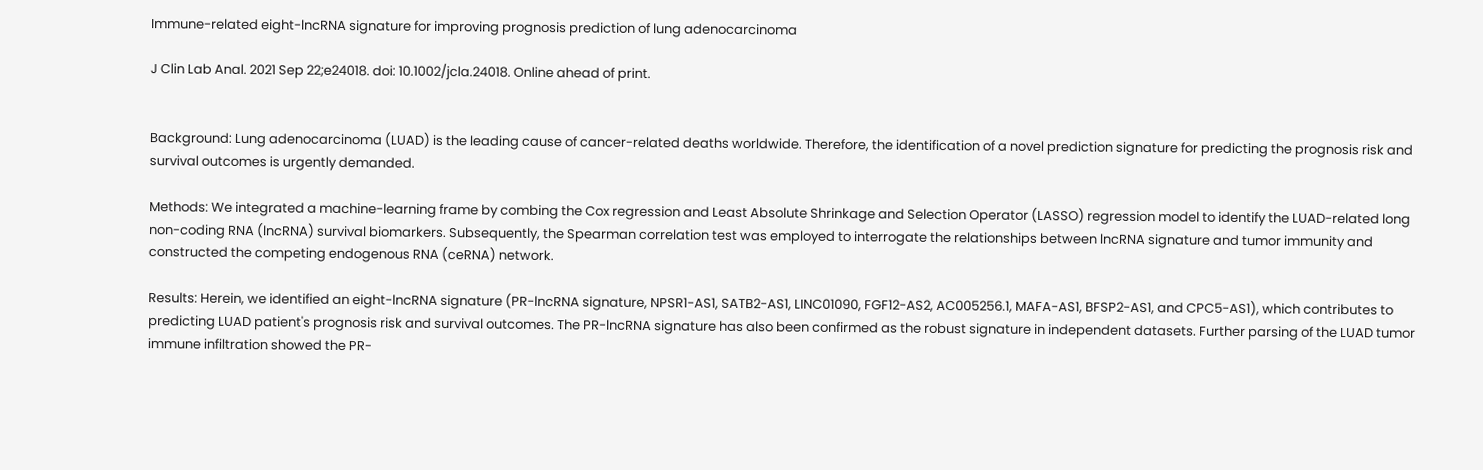Immune-related eight-lncRNA signature for improving prognosis prediction of lung adenocarcinoma

J Clin Lab Anal. 2021 Sep 22;e24018. doi: 10.1002/jcla.24018. Online ahead of print.


Background: Lung adenocarcinoma (LUAD) is the leading cause of cancer-related deaths worldwide. Therefore, the identification of a novel prediction signature for predicting the prognosis risk and survival outcomes is urgently demanded.

Methods: We integrated a machine-learning frame by combing the Cox regression and Least Absolute Shrinkage and Selection Operator (LASSO) regression model to identify the LUAD-related long non-coding RNA (lncRNA) survival biomarkers. Subsequently, the Spearman correlation test was employed to interrogate the relationships between lncRNA signature and tumor immunity and constructed the competing endogenous RNA (ceRNA) network.

Results: Herein, we identified an eight-lncRNA signature (PR-lncRNA signature, NPSR1-AS1, SATB2-AS1, LINC01090, FGF12-AS2, AC005256.1, MAFA-AS1, BFSP2-AS1, and CPC5-AS1), which contributes to predicting LUAD patient's prognosis risk and survival outcomes. The PR-lncRNA signature has also been confirmed as the robust signature in independent datasets. Further parsing of the LUAD tumor immune infiltration showed the PR-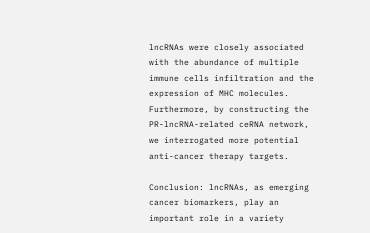lncRNAs were closely associated with the abundance of multiple immune cells infiltration and the expression of MHC molecules. Furthermore, by constructing the PR-lncRNA-related ceRNA network, we interrogated more potential anti-cancer therapy targets.

Conclusion: lncRNAs, as emerging cancer biomarkers, play an important role in a variety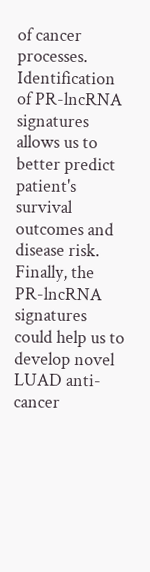of cancer processes. Identification of PR-lncRNA signatures allows us to better predict patient's survival outcomes and disease risk. Finally, the PR-lncRNA signatures could help us to develop novel LUAD anti-cancer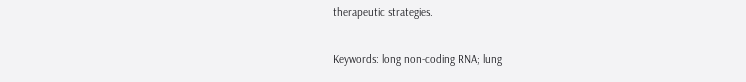therapeutic strategies.

Keywords: long non-coding RNA; lung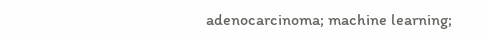adenocarcinoma; machine learning;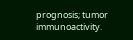prognosis; tumor immunoactivity.